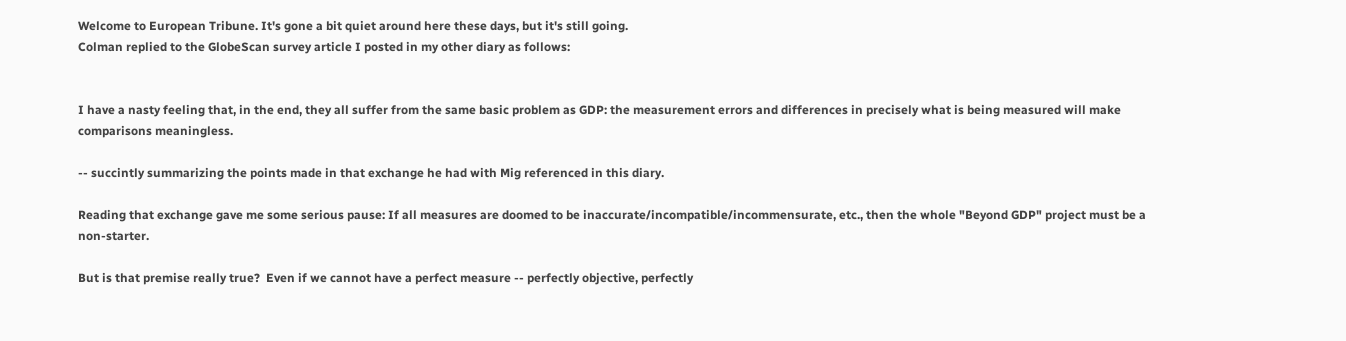Welcome to European Tribune. It's gone a bit quiet around here these days, but it's still going.
Colman replied to the GlobeScan survey article I posted in my other diary as follows:


I have a nasty feeling that, in the end, they all suffer from the same basic problem as GDP: the measurement errors and differences in precisely what is being measured will make comparisons meaningless.

-- succintly summarizing the points made in that exchange he had with Mig referenced in this diary.

Reading that exchange gave me some serious pause: If all measures are doomed to be inaccurate/incompatible/incommensurate, etc., then the whole "Beyond GDP" project must be a non-starter.

But is that premise really true?  Even if we cannot have a perfect measure -- perfectly objective, perfectly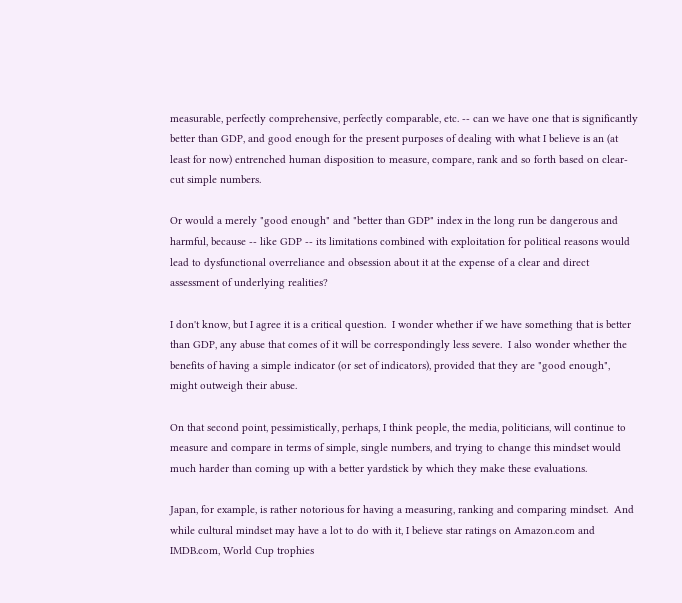measurable, perfectly comprehensive, perfectly comparable, etc. -- can we have one that is significantly better than GDP, and good enough for the present purposes of dealing with what I believe is an (at least for now) entrenched human disposition to measure, compare, rank and so forth based on clear-cut simple numbers.

Or would a merely "good enough" and "better than GDP" index in the long run be dangerous and harmful, because -- like GDP -- its limitations combined with exploitation for political reasons would lead to dysfunctional overreliance and obsession about it at the expense of a clear and direct assessment of underlying realities?

I don't know, but I agree it is a critical question.  I wonder whether if we have something that is better than GDP, any abuse that comes of it will be correspondingly less severe.  I also wonder whether the benefits of having a simple indicator (or set of indicators), provided that they are "good enough", might outweigh their abuse.

On that second point, pessimistically, perhaps, I think people, the media, politicians, will continue to measure and compare in terms of simple, single numbers, and trying to change this mindset would much harder than coming up with a better yardstick by which they make these evaluations.

Japan, for example, is rather notorious for having a measuring, ranking and comparing mindset.  And while cultural mindset may have a lot to do with it, I believe star ratings on Amazon.com and IMDB.com, World Cup trophies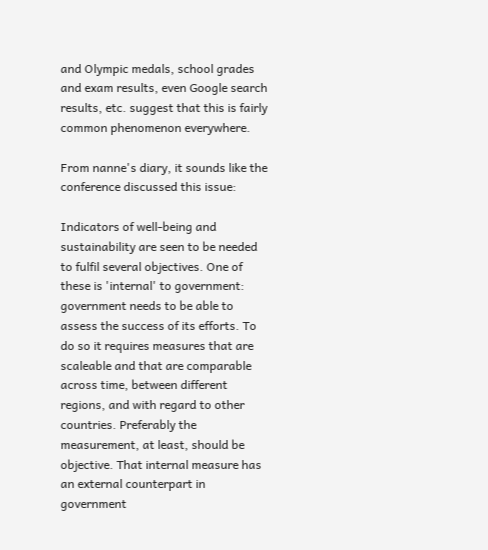and Olympic medals, school grades and exam results, even Google search results, etc. suggest that this is fairly common phenomenon everywhere.

From nanne's diary, it sounds like the conference discussed this issue:

Indicators of well-being and sustainability are seen to be needed to fulfil several objectives. One of these is 'internal' to government: government needs to be able to assess the success of its efforts. To do so it requires measures that are scaleable and that are comparable across time, between different regions, and with regard to other countries. Preferably the measurement, at least, should be objective. That internal measure has an external counterpart in government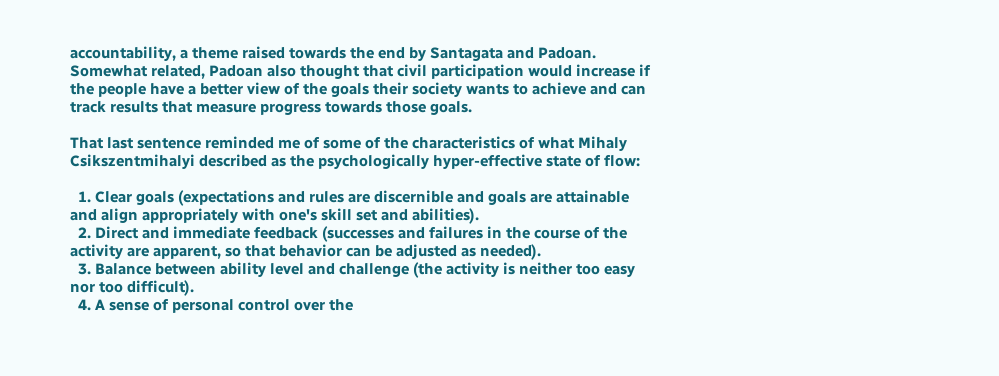accountability, a theme raised towards the end by Santagata and Padoan. Somewhat related, Padoan also thought that civil participation would increase if the people have a better view of the goals their society wants to achieve and can track results that measure progress towards those goals.

That last sentence reminded me of some of the characteristics of what Mihaly Csikszentmihalyi described as the psychologically hyper-effective state of flow:

  1. Clear goals (expectations and rules are discernible and goals are attainable and align appropriately with one's skill set and abilities).
  2. Direct and immediate feedback (successes and failures in the course of the activity are apparent, so that behavior can be adjusted as needed).
  3. Balance between ability level and challenge (the activity is neither too easy nor too difficult).
  4. A sense of personal control over the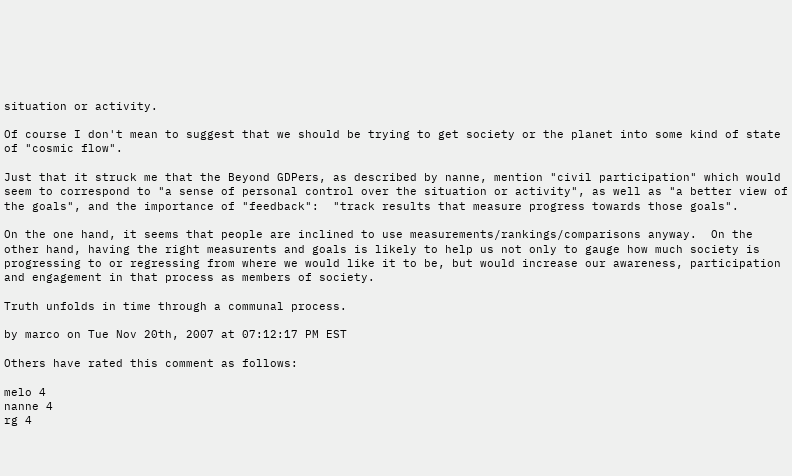situation or activity.

Of course I don't mean to suggest that we should be trying to get society or the planet into some kind of state of "cosmic flow".

Just that it struck me that the Beyond GDPers, as described by nanne, mention "civil participation" which would seem to correspond to "a sense of personal control over the situation or activity", as well as "a better view of the goals", and the importance of "feedback":  "track results that measure progress towards those goals".

On the one hand, it seems that people are inclined to use measurements/rankings/comparisons anyway.  On the other hand, having the right measurents and goals is likely to help us not only to gauge how much society is progressing to or regressing from where we would like it to be, but would increase our awareness, participation and engagement in that process as members of society.

Truth unfolds in time through a communal process.

by marco on Tue Nov 20th, 2007 at 07:12:17 PM EST

Others have rated this comment as follows:

melo 4
nanne 4
rg 4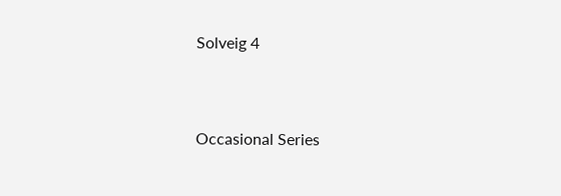Solveig 4


Occasional Series